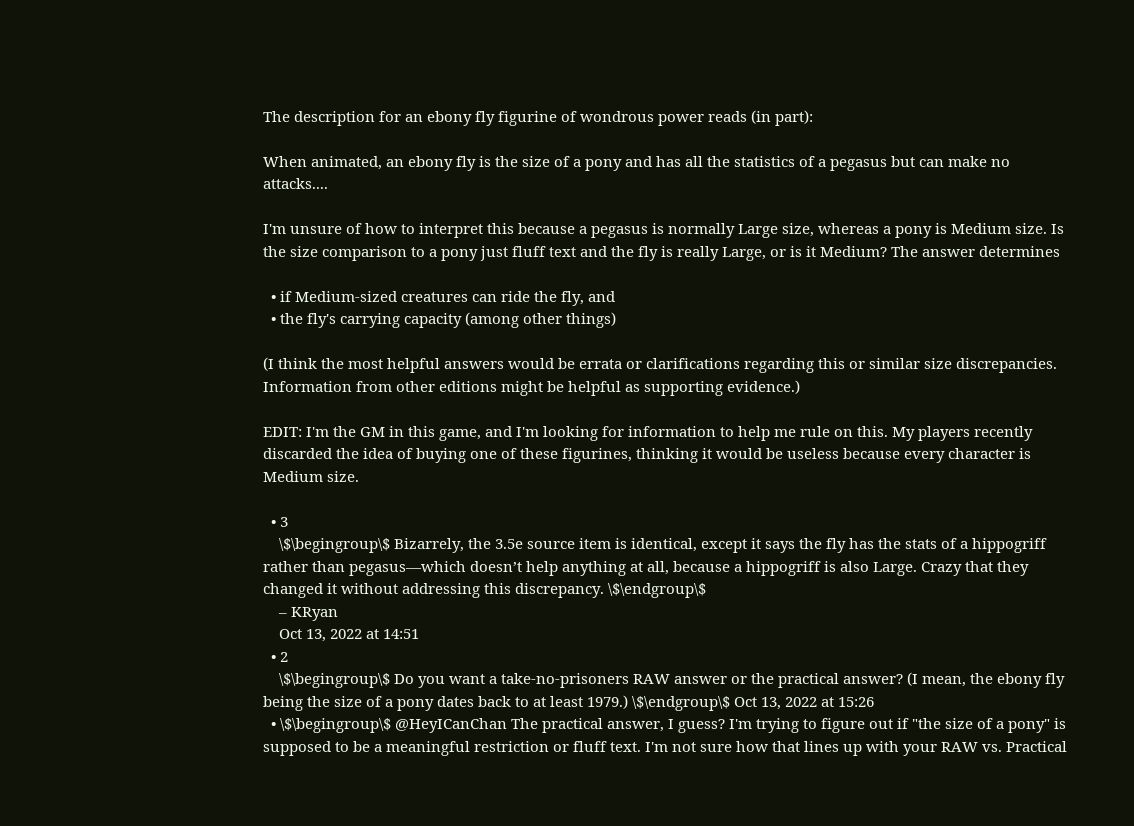The description for an ebony fly figurine of wondrous power reads (in part):

When animated, an ebony fly is the size of a pony and has all the statistics of a pegasus but can make no attacks....

I'm unsure of how to interpret this because a pegasus is normally Large size, whereas a pony is Medium size. Is the size comparison to a pony just fluff text and the fly is really Large, or is it Medium? The answer determines

  • if Medium-sized creatures can ride the fly, and
  • the fly's carrying capacity (among other things)

(I think the most helpful answers would be errata or clarifications regarding this or similar size discrepancies. Information from other editions might be helpful as supporting evidence.)

EDIT: I'm the GM in this game, and I'm looking for information to help me rule on this. My players recently discarded the idea of buying one of these figurines, thinking it would be useless because every character is Medium size.

  • 3
    \$\begingroup\$ Bizarrely, the 3.5e source item is identical, except it says the fly has the stats of a hippogriff rather than pegasus—which doesn’t help anything at all, because a hippogriff is also Large. Crazy that they changed it without addressing this discrepancy. \$\endgroup\$
    – KRyan
    Oct 13, 2022 at 14:51
  • 2
    \$\begingroup\$ Do you want a take-no-prisoners RAW answer or the practical answer? (I mean, the ebony fly being the size of a pony dates back to at least 1979.) \$\endgroup\$ Oct 13, 2022 at 15:26
  • \$\begingroup\$ @HeyICanChan The practical answer, I guess? I'm trying to figure out if "the size of a pony" is supposed to be a meaningful restriction or fluff text. I'm not sure how that lines up with your RAW vs. Practical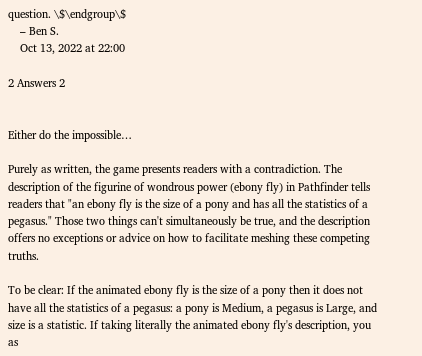question. \$\endgroup\$
    – Ben S.
    Oct 13, 2022 at 22:00

2 Answers 2


Either do the impossible…

Purely as written, the game presents readers with a contradiction. The description of the figurine of wondrous power (ebony fly) in Pathfinder tells readers that "an ebony fly is the size of a pony and has all the statistics of a pegasus." Those two things can't simultaneously be true, and the description offers no exceptions or advice on how to facilitate meshing these competing truths.

To be clear: If the animated ebony fly is the size of a pony then it does not have all the statistics of a pegasus: a pony is Medium, a pegasus is Large, and size is a statistic. If taking literally the animated ebony fly's description, you as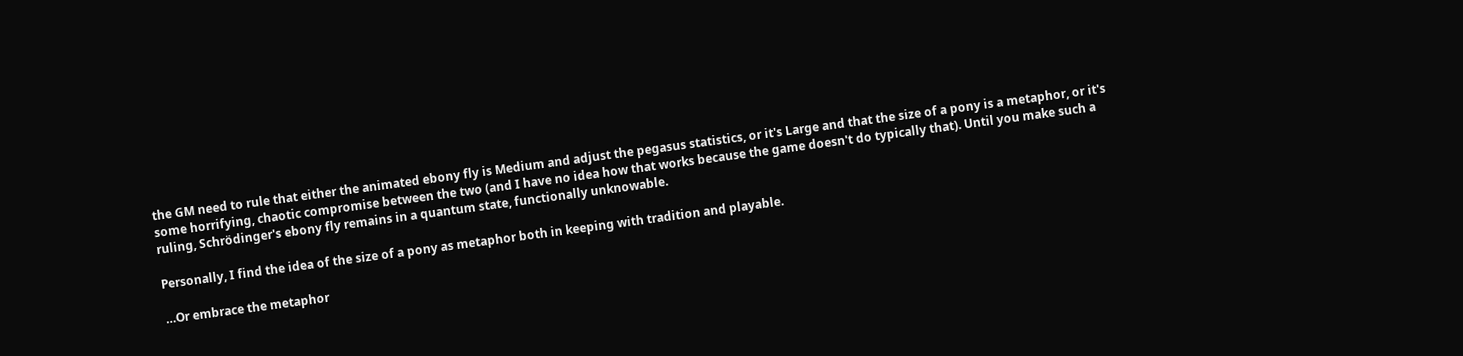the GM need to rule that either the animated ebony fly is Medium and adjust the pegasus statistics, or it's Large and that the size of a pony is a metaphor, or it's some horrifying, chaotic compromise between the two (and I have no idea how that works because the game doesn't do typically that). Until you make such a ruling, Schrödinger's ebony fly remains in a quantum state, functionally unknowable.

Personally, I find the idea of the size of a pony as metaphor both in keeping with tradition and playable.

…Or embrace the metaphor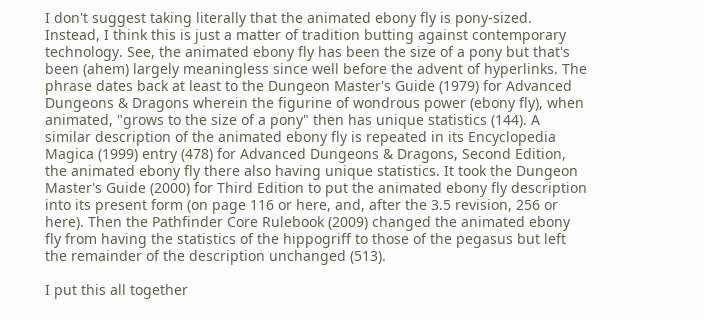I don't suggest taking literally that the animated ebony fly is pony-sized. Instead, I think this is just a matter of tradition butting against contemporary technology. See, the animated ebony fly has been the size of a pony but that's been (ahem) largely meaningless since well before the advent of hyperlinks. The phrase dates back at least to the Dungeon Master's Guide (1979) for Advanced Dungeons & Dragons wherein the figurine of wondrous power (ebony fly), when animated, "grows to the size of a pony" then has unique statistics (144). A similar description of the animated ebony fly is repeated in its Encyclopedia Magica (1999) entry (478) for Advanced Dungeons & Dragons, Second Edition, the animated ebony fly there also having unique statistics. It took the Dungeon Master's Guide (2000) for Third Edition to put the animated ebony fly description into its present form (on page 116 or here, and, after the 3.5 revision, 256 or here). Then the Pathfinder Core Rulebook (2009) changed the animated ebony fly from having the statistics of the hippogriff to those of the pegasus but left the remainder of the description unchanged (513).

I put this all together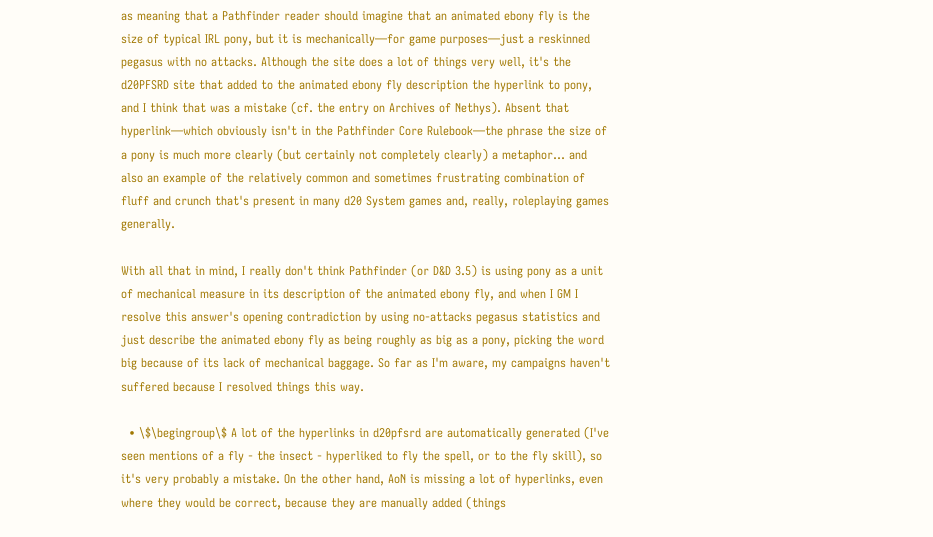as meaning that a Pathfinder reader should imagine that an animated ebony fly is the size of typical IRL pony, but it is mechanically—for game purposes—just a reskinned pegasus with no attacks. Although the site does a lot of things very well, it's the d20PFSRD site that added to the animated ebony fly description the hyperlink to pony, and I think that was a mistake (cf. the entry on Archives of Nethys). Absent that hyperlink—which obviously isn't in the Pathfinder Core Rulebook—the phrase the size of a pony is much more clearly (but certainly not completely clearly) a metaphor… and also an example of the relatively common and sometimes frustrating combination of fluff and crunch that's present in many d20 System games and, really, roleplaying games generally.

With all that in mind, I really don't think Pathfinder (or D&D 3.5) is using pony as a unit of mechanical measure in its description of the animated ebony fly, and when I GM I resolve this answer's opening contradiction by using no-attacks pegasus statistics and just describe the animated ebony fly as being roughly as big as a pony, picking the word big because of its lack of mechanical baggage. So far as I'm aware, my campaigns haven't suffered because I resolved things this way.

  • \$\begingroup\$ A lot of the hyperlinks in d20pfsrd are automatically generated (I've seen mentions of a fly - the insect - hyperliked to fly the spell, or to the fly skill), so it's very probably a mistake. On the other hand, AoN is missing a lot of hyperlinks, even where they would be correct, because they are manually added (things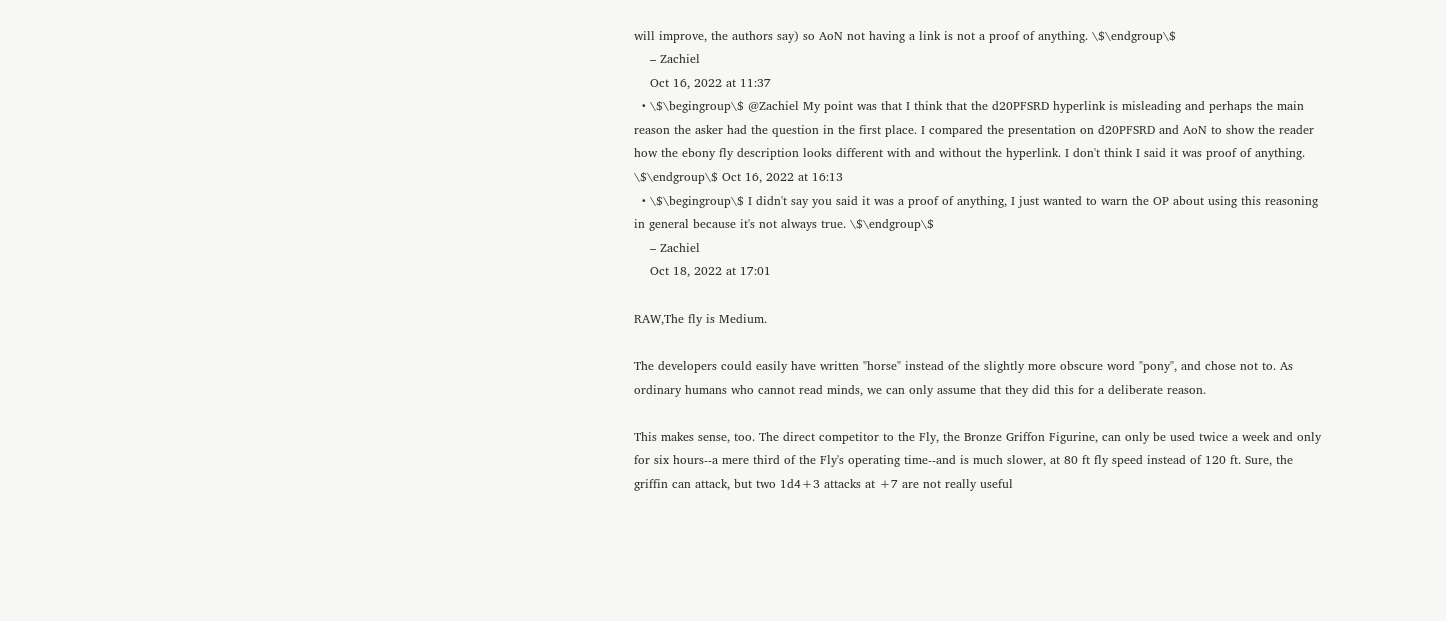will improve, the authors say) so AoN not having a link is not a proof of anything. \$\endgroup\$
    – Zachiel
    Oct 16, 2022 at 11:37
  • \$\begingroup\$ @Zachiel My point was that I think that the d20PFSRD hyperlink is misleading and perhaps the main reason the asker had the question in the first place. I compared the presentation on d20PFSRD and AoN to show the reader how the ebony fly description looks different with and without the hyperlink. I don't think I said it was proof of anything. \$\endgroup\$ Oct 16, 2022 at 16:13
  • \$\begingroup\$ I didn't say you said it was a proof of anything, I just wanted to warn the OP about using this reasoning in general because it's not always true. \$\endgroup\$
    – Zachiel
    Oct 18, 2022 at 17:01

RAW,The fly is Medium.

The developers could easily have written "horse" instead of the slightly more obscure word "pony", and chose not to. As ordinary humans who cannot read minds, we can only assume that they did this for a deliberate reason.

This makes sense, too. The direct competitor to the Fly, the Bronze Griffon Figurine, can only be used twice a week and only for six hours--a mere third of the Fly's operating time--and is much slower, at 80 ft fly speed instead of 120 ft. Sure, the griffin can attack, but two 1d4+3 attacks at +7 are not really useful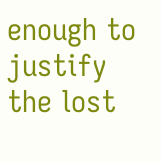enough to justify the lost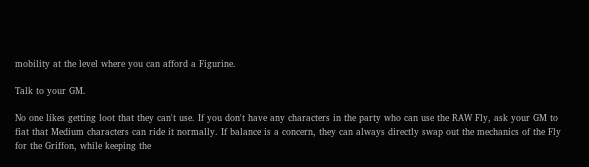mobility at the level where you can afford a Figurine.

Talk to your GM.

No one likes getting loot that they can't use. If you don't have any characters in the party who can use the RAW Fly, ask your GM to fiat that Medium characters can ride it normally. If balance is a concern, they can always directly swap out the mechanics of the Fly for the Griffon, while keeping the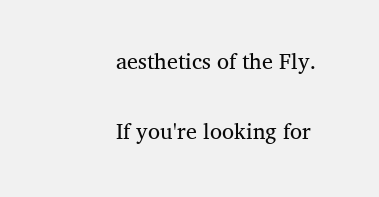aesthetics of the Fly.

If you're looking for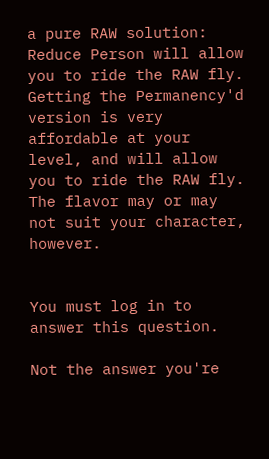a pure RAW solution: Reduce Person will allow you to ride the RAW fly. Getting the Permanency'd version is very affordable at your level, and will allow you to ride the RAW fly. The flavor may or may not suit your character, however.


You must log in to answer this question.

Not the answer you're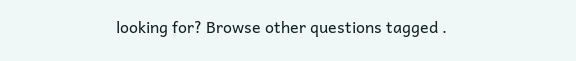looking for? Browse other questions tagged .